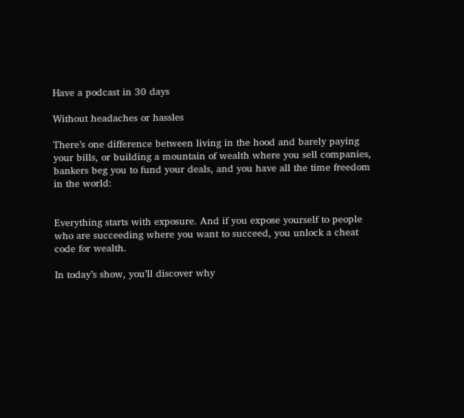Have a podcast in 30 days

Without headaches or hassles

There’s one difference between living in the hood and barely paying your bills, or building a mountain of wealth where you sell companies, bankers beg you to fund your deals, and you have all the time freedom in the world:


Everything starts with exposure. And if you expose yourself to people who are succeeding where you want to succeed, you unlock a cheat code for wealth.

In today’s show, you’ll discover why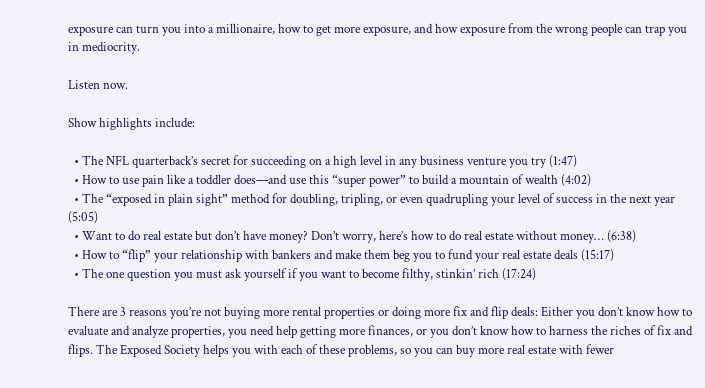exposure can turn you into a millionaire, how to get more exposure, and how exposure from the wrong people can trap you in mediocrity.

Listen now.

Show highlights include:

  • The NFL quarterback’s secret for succeeding on a high level in any business venture you try (1:47)
  • How to use pain like a toddler does—and use this “super power” to build a mountain of wealth (4:02)
  • The “exposed in plain sight” method for doubling, tripling, or even quadrupling your level of success in the next year (5:05)
  • Want to do real estate but don’t have money? Don’t worry, here’s how to do real estate without money… (6:38)
  • How to “flip” your relationship with bankers and make them beg you to fund your real estate deals (15:17)
  • The one question you must ask yourself if you want to become filthy, stinkin’ rich (17:24)

There are 3 reasons you’re not buying more rental properties or doing more fix and flip deals: Either you don’t know how to evaluate and analyze properties, you need help getting more finances, or you don’t know how to harness the riches of fix and flips. The Exposed Society helps you with each of these problems, so you can buy more real estate with fewer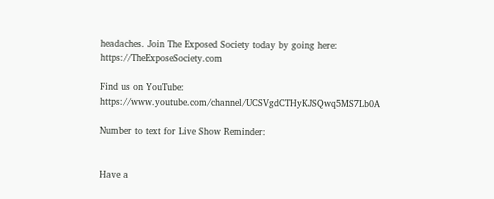headaches. Join The Exposed Society today by going here: https://TheExposeSociety.com

Find us on YouTube: https://www.youtube.com/channel/UCSVgdCTHyKJSQwq5MS7Lb0A

Number to text for Live Show Reminder:


Have a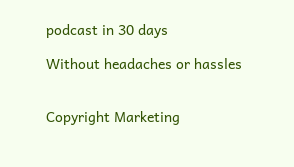podcast in 30 days

Without headaches or hassles


Copyright Marketing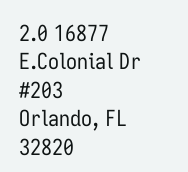2.0 16877 E.Colonial Dr #203 Orlando, FL 32820